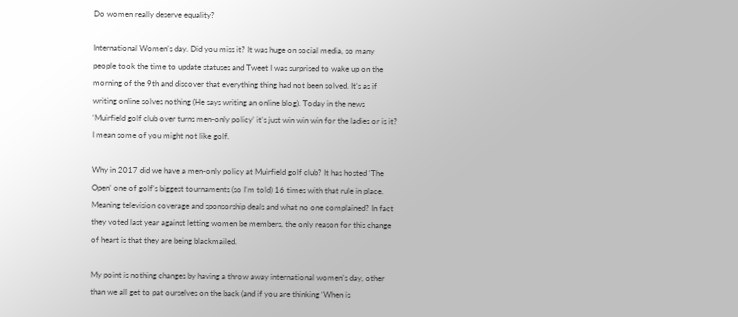Do women really deserve equality?

International Women’s day. Did you miss it? It was huge on social media, so many people took the time to update statuses and Tweet I was surprised to wake up on the morning of the 9th and discover that everything thing had not been solved. It’s as if writing online solves nothing (He says writing an online blog). Today in the news ‘Muirfield golf club over turns men-only policy’ it’s just win win win for the ladies or is it? I mean some of you might not like golf.

Why in 2017 did we have a men-only policy at Muirfield golf club? It has hosted ‘The Open’ one of golf’s biggest tournaments (so I’m told) 16 times with that rule in place. Meaning television coverage and sponsorship deals and what no one complained? In fact they voted last year against letting women be members, the only reason for this change of heart is that they are being blackmailed.

My point is nothing changes by having a throw away international women’s day, other than we all get to pat ourselves on the back (and if you are thinking ‘When is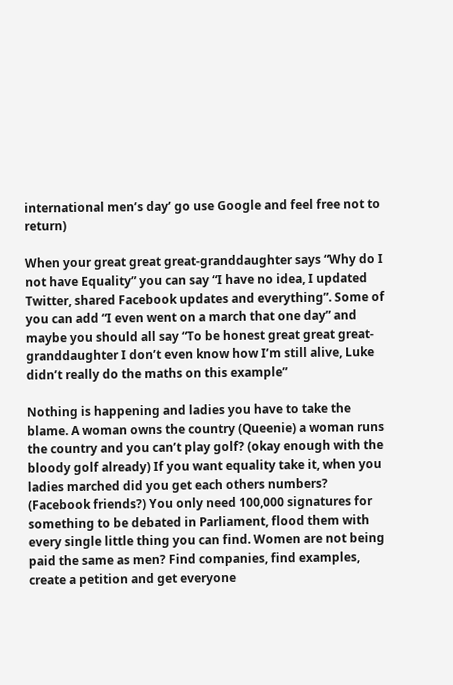international men’s day’ go use Google and feel free not to return)

When your great great great-granddaughter says “Why do I not have Equality” you can say “I have no idea, I updated Twitter, shared Facebook updates and everything”. Some of you can add “I even went on a march that one day” and maybe you should all say “To be honest great great great-granddaughter I don’t even know how I’m still alive, Luke didn’t really do the maths on this example”

Nothing is happening and ladies you have to take the blame. A woman owns the country (Queenie) a woman runs the country and you can’t play golf? (okay enough with the bloody golf already) If you want equality take it, when you ladies marched did you get each others numbers? (Facebook friends?) You only need 100,000 signatures for something to be debated in Parliament, flood them with every single little thing you can find. Women are not being paid the same as men? Find companies, find examples, create a petition and get everyone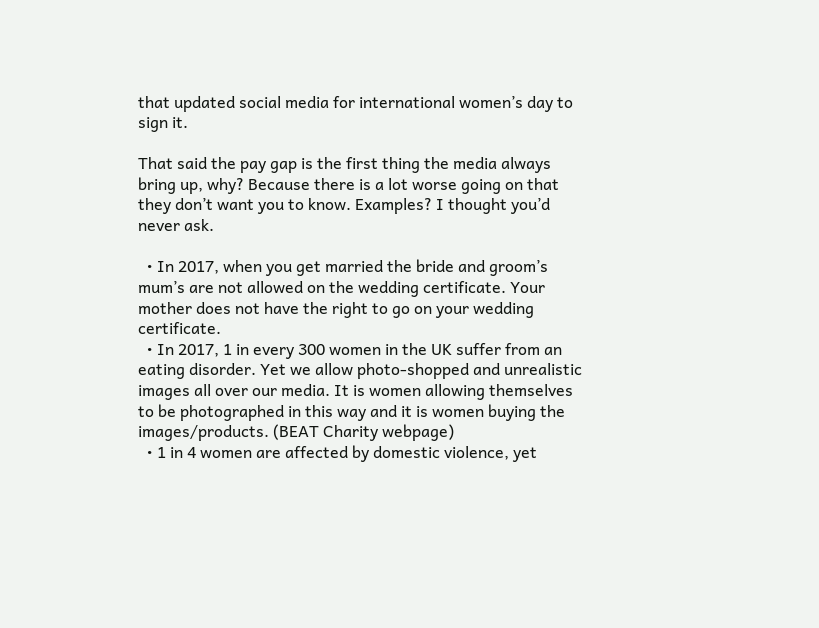that updated social media for international women’s day to sign it.

That said the pay gap is the first thing the media always bring up, why? Because there is a lot worse going on that they don’t want you to know. Examples? I thought you’d never ask.

  • In 2017, when you get married the bride and groom’s mum’s are not allowed on the wedding certificate. Your mother does not have the right to go on your wedding certificate.
  • In 2017, 1 in every 300 women in the UK suffer from an eating disorder. Yet we allow photo-shopped and unrealistic images all over our media. It is women allowing themselves to be photographed in this way and it is women buying the images/products. (BEAT Charity webpage)
  • 1 in 4 women are affected by domestic violence, yet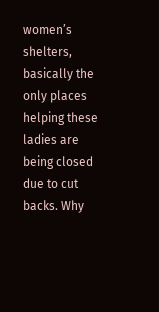women’s shelters, basically the only places helping these ladies are being closed due to cut backs. Why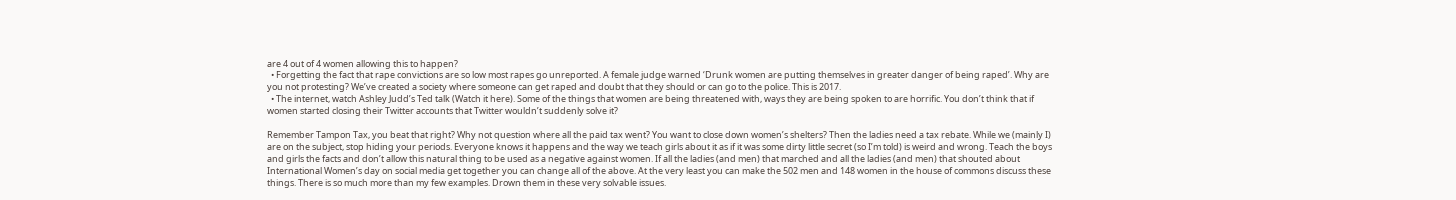are 4 out of 4 women allowing this to happen?
  • Forgetting the fact that rape convictions are so low most rapes go unreported. A female judge warned ‘Drunk women are putting themselves in greater danger of being raped’. Why are you not protesting? We’ve created a society where someone can get raped and doubt that they should or can go to the police. This is 2017.
  • The internet, watch Ashley Judd’s Ted talk (Watch it here). Some of the things that women are being threatened with, ways they are being spoken to are horrific. You don’t think that if women started closing their Twitter accounts that Twitter wouldn’t suddenly solve it?

Remember Tampon Tax, you beat that right? Why not question where all the paid tax went? You want to close down women’s shelters? Then the ladies need a tax rebate. While we (mainly I) are on the subject, stop hiding your periods. Everyone knows it happens and the way we teach girls about it as if it was some dirty little secret (so I’m told) is weird and wrong. Teach the boys and girls the facts and don’t allow this natural thing to be used as a negative against women. If all the ladies (and men) that marched and all the ladies (and men) that shouted about International Women’s day on social media get together you can change all of the above. At the very least you can make the 502 men and 148 women in the house of commons discuss these things. There is so much more than my few examples. Drown them in these very solvable issues.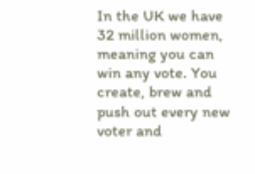In the UK we have 32 million women, meaning you can win any vote. You create, brew and push out every new voter and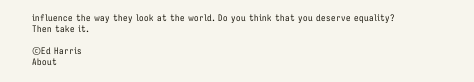influence the way they look at the world. Do you think that you deserve equality? Then take it.

©Ed Harris
About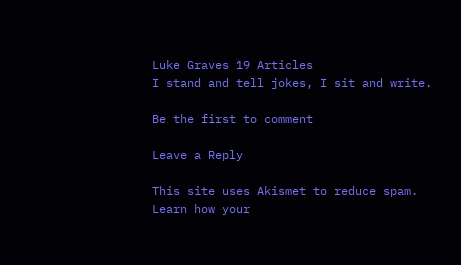Luke Graves 19 Articles
I stand and tell jokes, I sit and write.

Be the first to comment

Leave a Reply

This site uses Akismet to reduce spam. Learn how your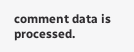comment data is processed.